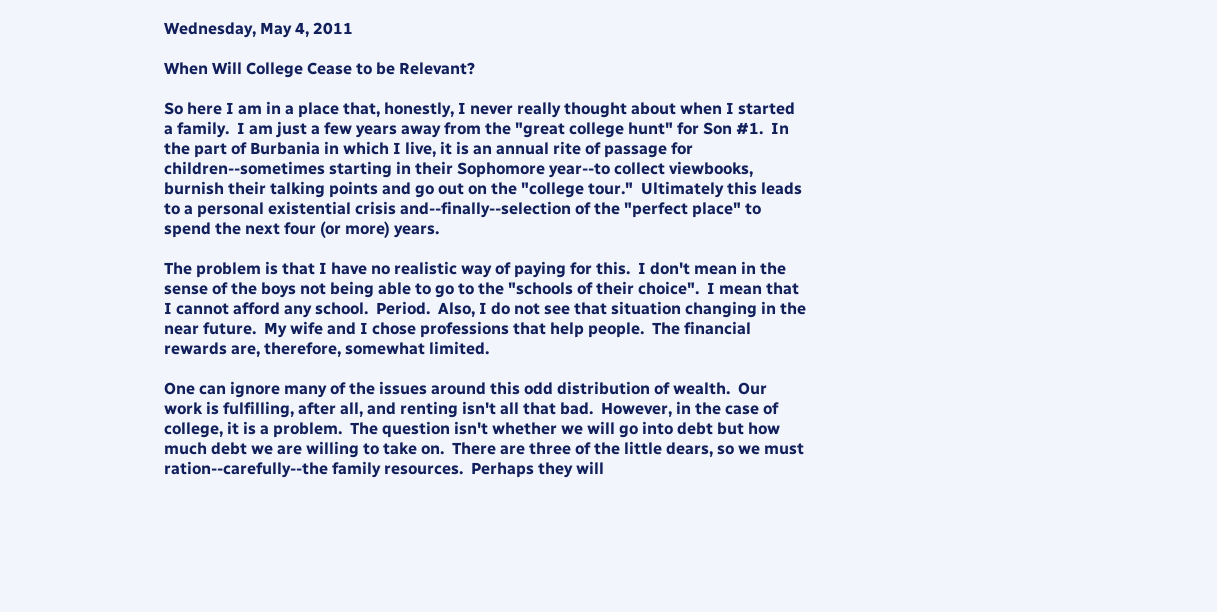Wednesday, May 4, 2011

When Will College Cease to be Relevant?

So here I am in a place that, honestly, I never really thought about when I started a family.  I am just a few years away from the "great college hunt" for Son #1.  In the part of Burbania in which I live, it is an annual rite of passage for children--sometimes starting in their Sophomore year--to collect viewbooks, burnish their talking points and go out on the "college tour."  Ultimately this leads to a personal existential crisis and--finally--selection of the "perfect place" to spend the next four (or more) years.

The problem is that I have no realistic way of paying for this.  I don't mean in the sense of the boys not being able to go to the "schools of their choice".  I mean that I cannot afford any school.  Period.  Also, I do not see that situation changing in the near future.  My wife and I chose professions that help people.  The financial rewards are, therefore, somewhat limited.

One can ignore many of the issues around this odd distribution of wealth.  Our work is fulfilling, after all, and renting isn't all that bad.  However, in the case of college, it is a problem.  The question isn't whether we will go into debt but how much debt we are willing to take on.  There are three of the little dears, so we must ration--carefully--the family resources.  Perhaps they will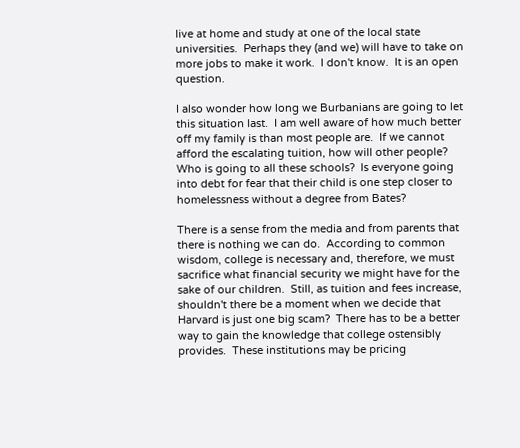live at home and study at one of the local state universities.  Perhaps they (and we) will have to take on more jobs to make it work.  I don't know.  It is an open question.

I also wonder how long we Burbanians are going to let this situation last.  I am well aware of how much better off my family is than most people are.  If we cannot afford the escalating tuition, how will other people?  Who is going to all these schools?  Is everyone going into debt for fear that their child is one step closer to homelessness without a degree from Bates?

There is a sense from the media and from parents that there is nothing we can do.  According to common wisdom, college is necessary and, therefore, we must sacrifice what financial security we might have for the sake of our children.  Still, as tuition and fees increase, shouldn't there be a moment when we decide that Harvard is just one big scam?  There has to be a better way to gain the knowledge that college ostensibly provides.  These institutions may be pricing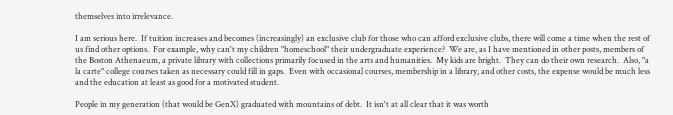themselves into irrelevance.

I am serious here.  If tuition increases and becomes (increasingly) an exclusive club for those who can afford exclusive clubs, there will come a time when the rest of us find other options.  For example, why can't my children "homeschool" their undergraduate experience?  We are, as I have mentioned in other posts, members of the Boston Athenaeum, a private library with collections primarily focused in the arts and humanities.  My kids are bright.  They can do their own research.  Also, "a la carte" college courses taken as necessary could fill in gaps.  Even with occasional courses, membership in a library, and other costs, the expense would be much less and the education at least as good for a motivated student.

People in my generation (that would be GenX) graduated with mountains of debt.  It isn't at all clear that it was worth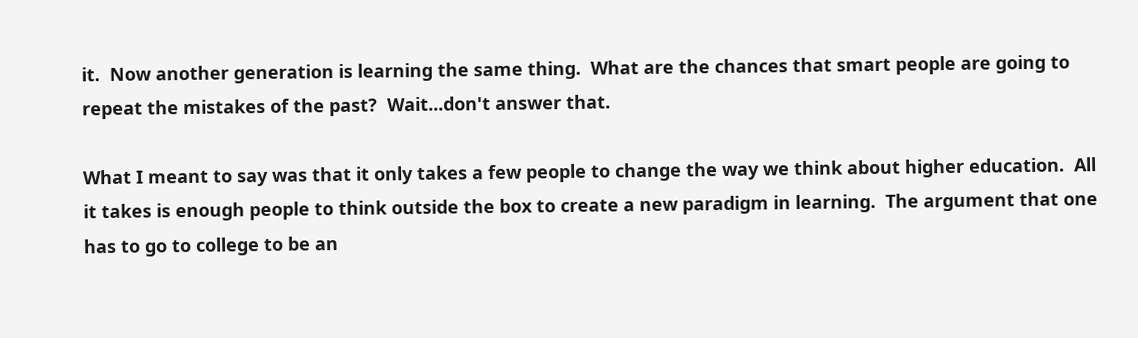it.  Now another generation is learning the same thing.  What are the chances that smart people are going to repeat the mistakes of the past?  Wait...don't answer that.

What I meant to say was that it only takes a few people to change the way we think about higher education.  All it takes is enough people to think outside the box to create a new paradigm in learning.  The argument that one has to go to college to be an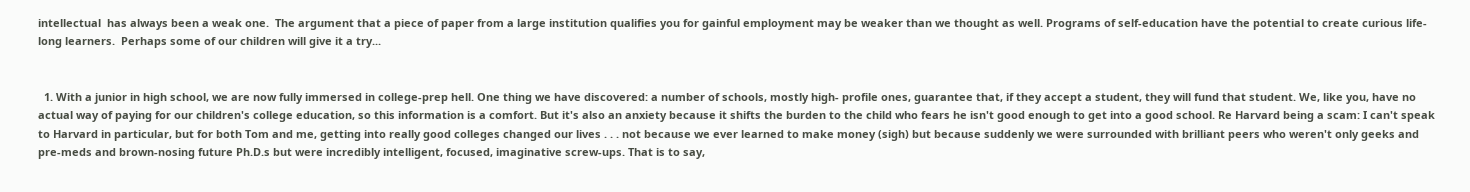intellectual  has always been a weak one.  The argument that a piece of paper from a large institution qualifies you for gainful employment may be weaker than we thought as well. Programs of self-education have the potential to create curious life-long learners.  Perhaps some of our children will give it a try...


  1. With a junior in high school, we are now fully immersed in college-prep hell. One thing we have discovered: a number of schools, mostly high- profile ones, guarantee that, if they accept a student, they will fund that student. We, like you, have no actual way of paying for our children's college education, so this information is a comfort. But it's also an anxiety because it shifts the burden to the child who fears he isn't good enough to get into a good school. Re Harvard being a scam: I can't speak to Harvard in particular, but for both Tom and me, getting into really good colleges changed our lives . . . not because we ever learned to make money (sigh) but because suddenly we were surrounded with brilliant peers who weren't only geeks and pre-meds and brown-nosing future Ph.D.s but were incredibly intelligent, focused, imaginative screw-ups. That is to say,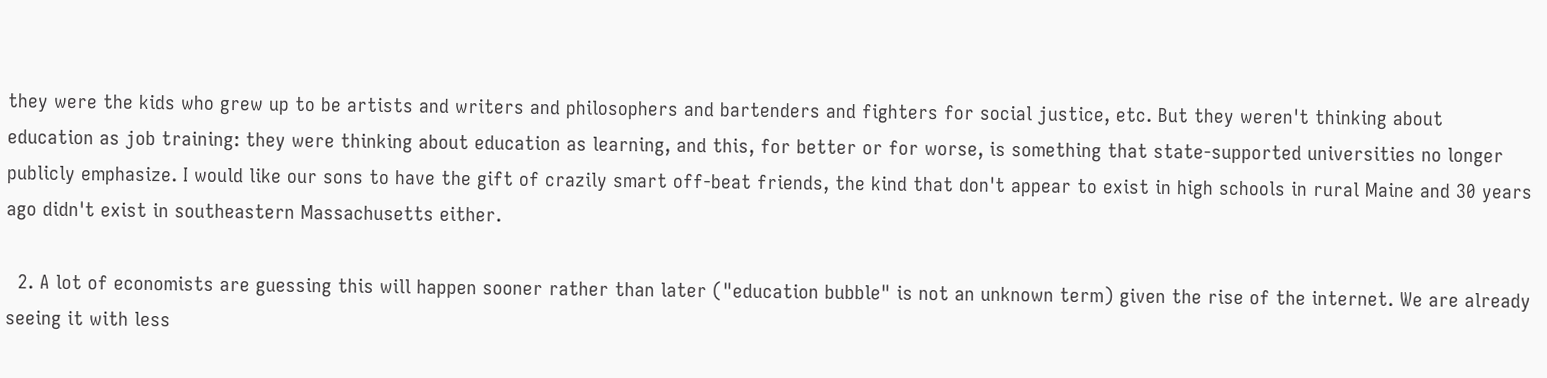they were the kids who grew up to be artists and writers and philosophers and bartenders and fighters for social justice, etc. But they weren't thinking about education as job training: they were thinking about education as learning, and this, for better or for worse, is something that state-supported universities no longer publicly emphasize. I would like our sons to have the gift of crazily smart off-beat friends, the kind that don't appear to exist in high schools in rural Maine and 30 years ago didn't exist in southeastern Massachusetts either.

  2. A lot of economists are guessing this will happen sooner rather than later ("education bubble" is not an unknown term) given the rise of the internet. We are already seeing it with less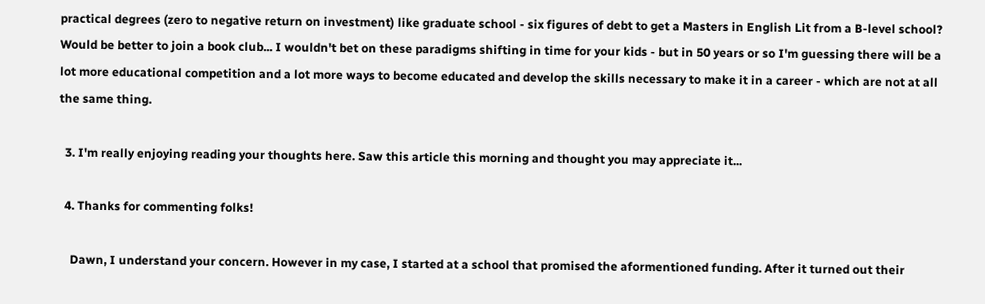practical degrees (zero to negative return on investment) like graduate school - six figures of debt to get a Masters in English Lit from a B-level school? Would be better to join a book club... I wouldn't bet on these paradigms shifting in time for your kids - but in 50 years or so I'm guessing there will be a lot more educational competition and a lot more ways to become educated and develop the skills necessary to make it in a career - which are not at all the same thing.

  3. I'm really enjoying reading your thoughts here. Saw this article this morning and thought you may appreciate it...

  4. Thanks for commenting folks!

    Dawn, I understand your concern. However in my case, I started at a school that promised the aformentioned funding. After it turned out their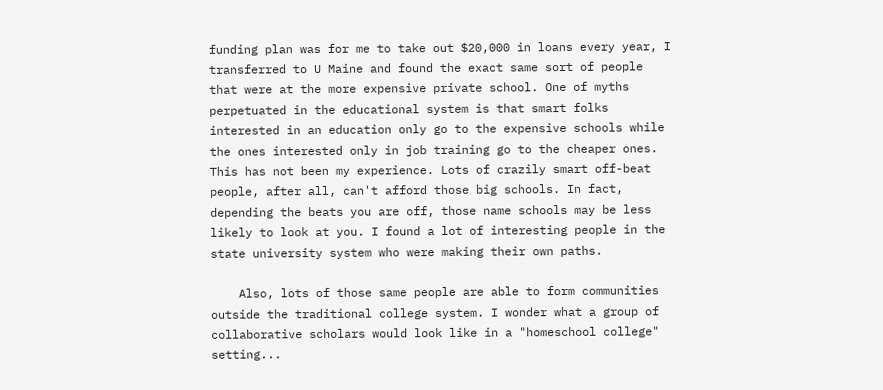funding plan was for me to take out $20,000 in loans every year, I transferred to U Maine and found the exact same sort of people that were at the more expensive private school. One of myths perpetuated in the educational system is that smart folks interested in an education only go to the expensive schools while the ones interested only in job training go to the cheaper ones. This has not been my experience. Lots of crazily smart off-beat people, after all, can't afford those big schools. In fact, depending the beats you are off, those name schools may be less likely to look at you. I found a lot of interesting people in the state university system who were making their own paths.

    Also, lots of those same people are able to form communities outside the traditional college system. I wonder what a group of collaborative scholars would look like in a "homeschool college" setting...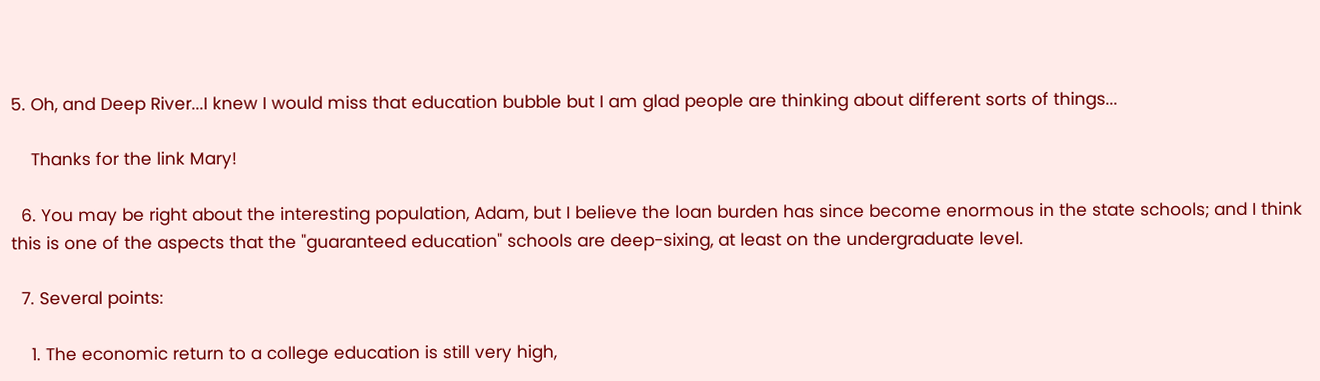5. Oh, and Deep River...I knew I would miss that education bubble but I am glad people are thinking about different sorts of things...

    Thanks for the link Mary!

  6. You may be right about the interesting population, Adam, but I believe the loan burden has since become enormous in the state schools; and I think this is one of the aspects that the "guaranteed education" schools are deep-sixing, at least on the undergraduate level.

  7. Several points:

    1. The economic return to a college education is still very high,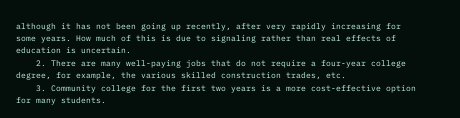although it has not been going up recently, after very rapidly increasing for some years. How much of this is due to signaling rather than real effects of education is uncertain.
    2. There are many well-paying jobs that do not require a four-year college degree, for example, the various skilled construction trades, etc.
    3. Community college for the first two years is a more cost-effective option for many students.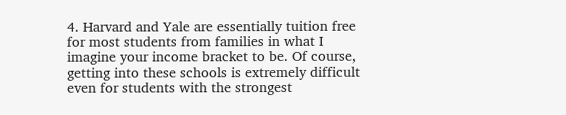4. Harvard and Yale are essentially tuition free for most students from families in what I imagine your income bracket to be. Of course, getting into these schools is extremely difficult even for students with the strongest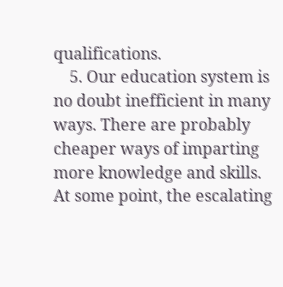qualifications.
    5. Our education system is no doubt inefficient in many ways. There are probably cheaper ways of imparting more knowledge and skills. At some point, the escalating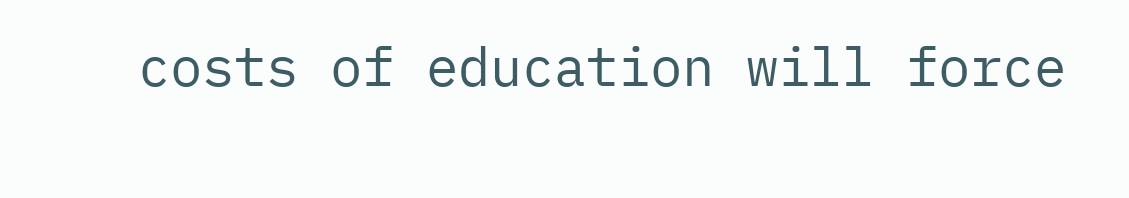costs of education will force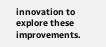innovation to explore these improvements.